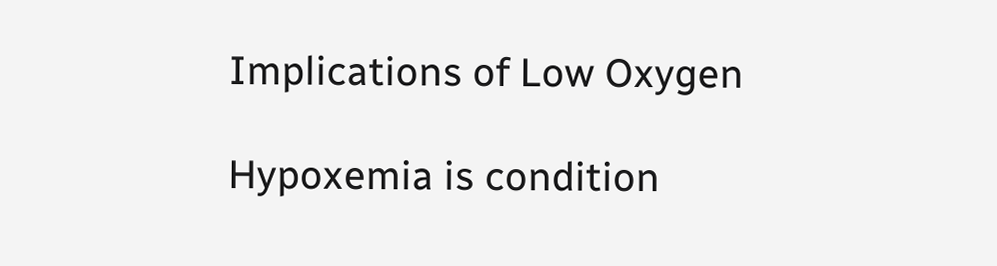Implications of Low Oxygen

Hypoxemia is condition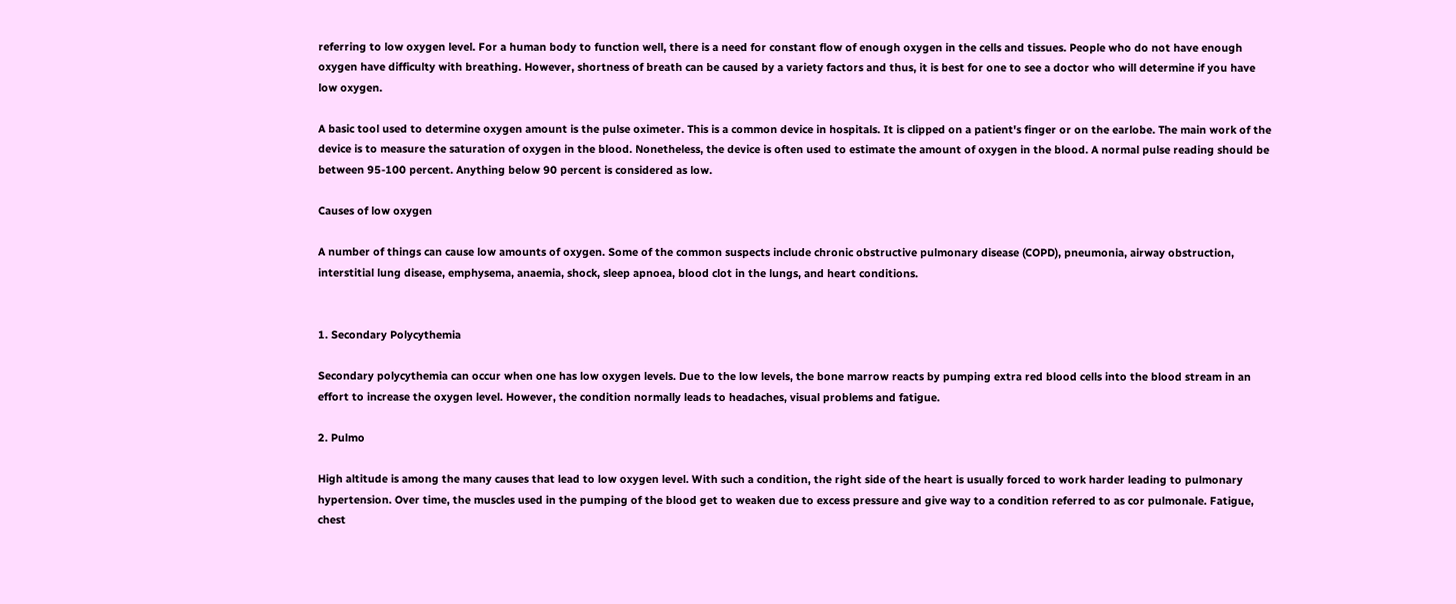referring to low oxygen level. For a human body to function well, there is a need for constant flow of enough oxygen in the cells and tissues. People who do not have enough oxygen have difficulty with breathing. However, shortness of breath can be caused by a variety factors and thus, it is best for one to see a doctor who will determine if you have low oxygen.

A basic tool used to determine oxygen amount is the pulse oximeter. This is a common device in hospitals. It is clipped on a patient's finger or on the earlobe. The main work of the device is to measure the saturation of oxygen in the blood. Nonetheless, the device is often used to estimate the amount of oxygen in the blood. A normal pulse reading should be between 95-100 percent. Anything below 90 percent is considered as low.

Causes of low oxygen

A number of things can cause low amounts of oxygen. Some of the common suspects include chronic obstructive pulmonary disease (COPD), pneumonia, airway obstruction, interstitial lung disease, emphysema, anaemia, shock, sleep apnoea, blood clot in the lungs, and heart conditions.


1. Secondary Polycythemia

Secondary polycythemia can occur when one has low oxygen levels. Due to the low levels, the bone marrow reacts by pumping extra red blood cells into the blood stream in an effort to increase the oxygen level. However, the condition normally leads to headaches, visual problems and fatigue.

2. Pulmo

High altitude is among the many causes that lead to low oxygen level. With such a condition, the right side of the heart is usually forced to work harder leading to pulmonary hypertension. Over time, the muscles used in the pumping of the blood get to weaken due to excess pressure and give way to a condition referred to as cor pulmonale. Fatigue, chest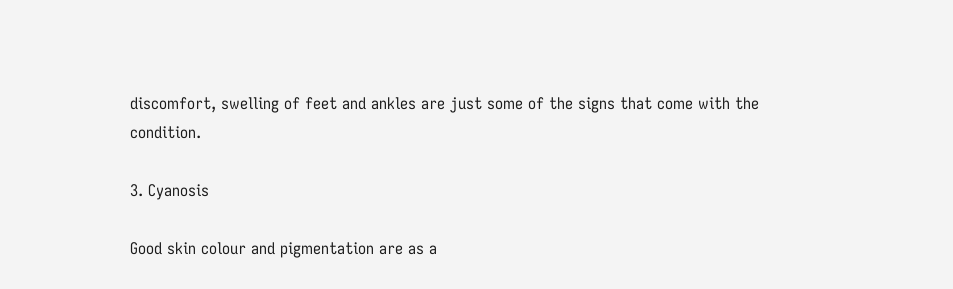discomfort, swelling of feet and ankles are just some of the signs that come with the condition.

3. Cyanosis

Good skin colour and pigmentation are as a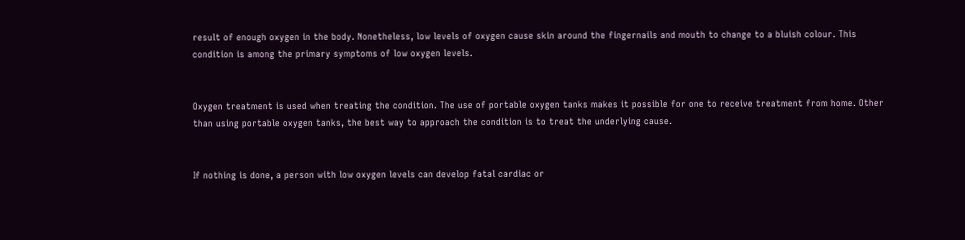result of enough oxygen in the body. Nonetheless, low levels of oxygen cause skin around the fingernails and mouth to change to a bluish colour. This condition is among the primary symptoms of low oxygen levels.


Oxygen treatment is used when treating the condition. The use of portable oxygen tanks makes it possible for one to receive treatment from home. Other than using portable oxygen tanks, the best way to approach the condition is to treat the underlying cause.


If nothing is done, a person with low oxygen levels can develop fatal cardiac or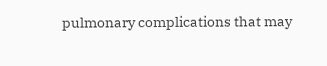pulmonary complications that may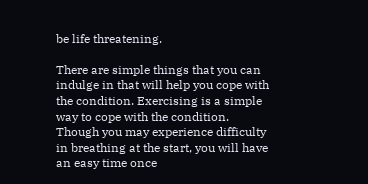be life threatening.

There are simple things that you can indulge in that will help you cope with the condition. Exercising is a simple way to cope with the condition. Though you may experience difficulty in breathing at the start, you will have an easy time once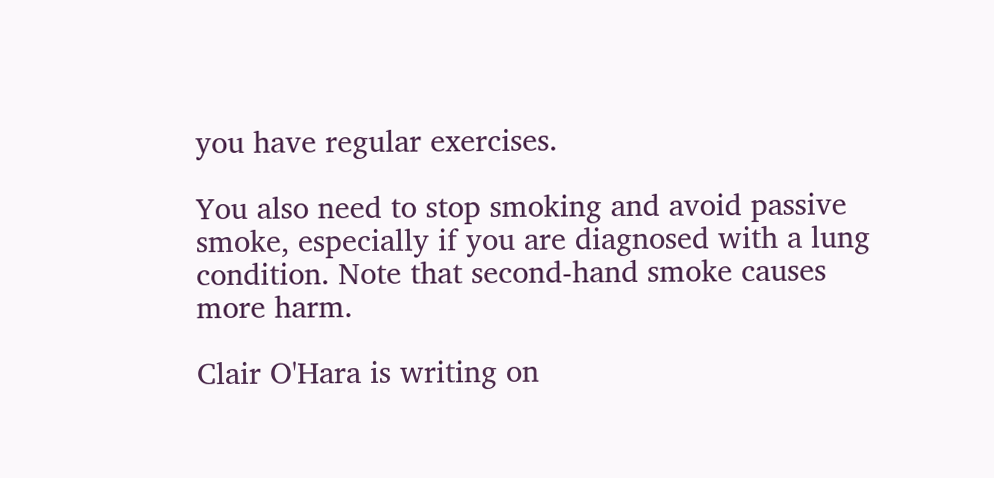you have regular exercises.

You also need to stop smoking and avoid passive smoke, especially if you are diagnosed with a lung condition. Note that second-hand smoke causes more harm.

Clair O'Hara is writing on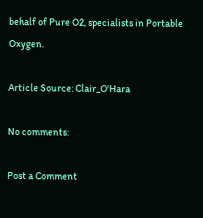behalf of Pure O2, specialists in Portable Oxygen.

Article Source: Clair_O'Hara

No comments:

Post a Comment